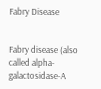Fabry Disease


Fabry disease (also called alpha-galactosidase-A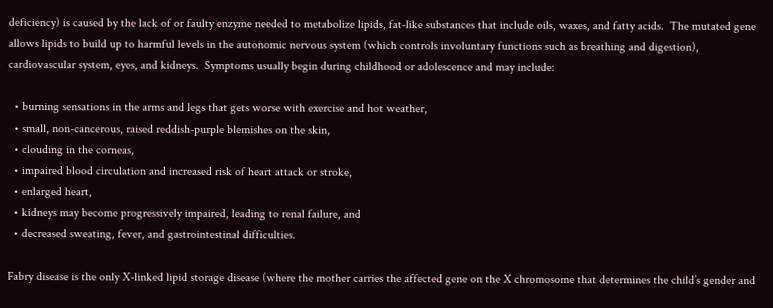deficiency) is caused by the lack of or faulty enzyme needed to metabolize lipids, fat-like substances that include oils, waxes, and fatty acids.  The mutated gene allows lipids to build up to harmful levels in the autonomic nervous system (which controls involuntary functions such as breathing and digestion), cardiovascular system, eyes, and kidneys.  Symptoms usually begin during childhood or adolescence and may include:

  • burning sensations in the arms and legs that gets worse with exercise and hot weather,
  • small, non-cancerous, raised reddish-purple blemishes on the skin,
  • clouding in the corneas,
  • impaired blood circulation and increased risk of heart attack or stroke,
  • enlarged heart,
  • kidneys may become progressively impaired, leading to renal failure, and
  • decreased sweating, fever, and gastrointestinal difficulties.

Fabry disease is the only X-linked lipid storage disease (where the mother carries the affected gene on the X chromosome that determines the child’s gender and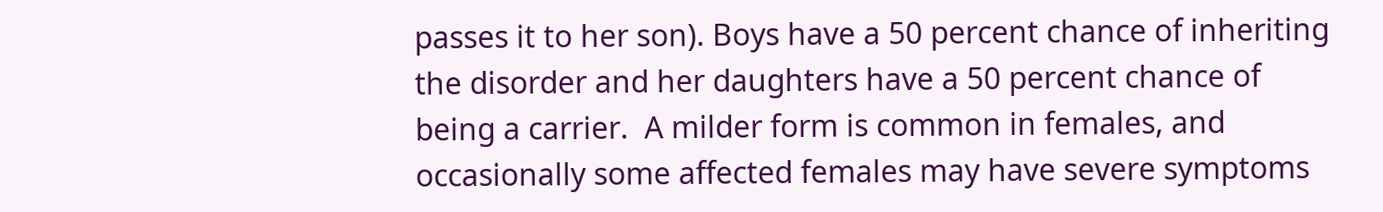passes it to her son). Boys have a 50 percent chance of inheriting the disorder and her daughters have a 50 percent chance of being a carrier.  A milder form is common in females, and occasionally some affected females may have severe symptoms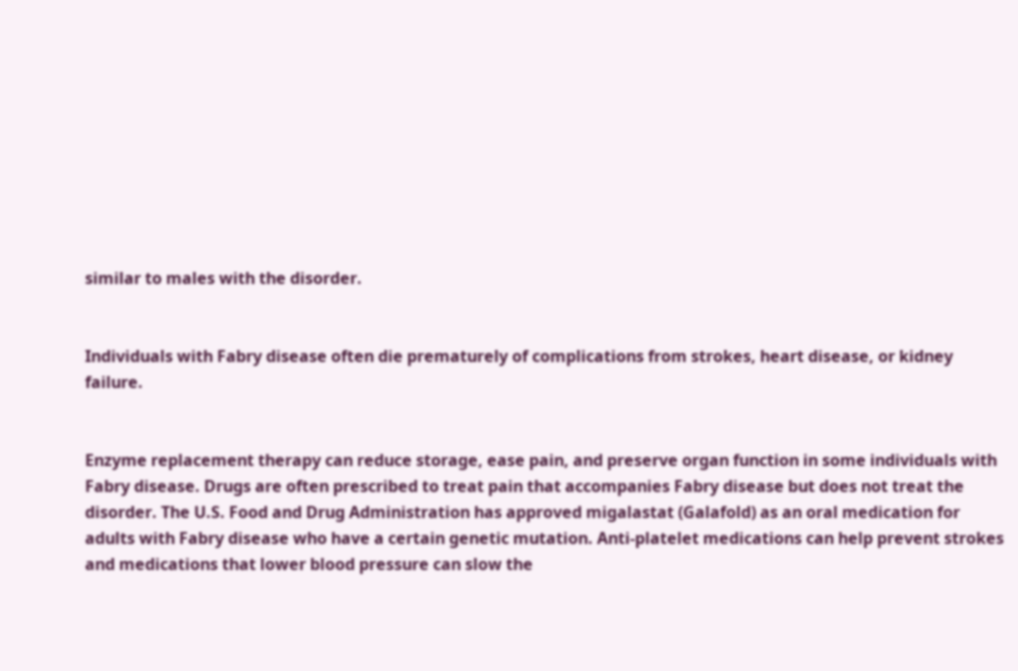similar to males with the disorder.


Individuals with Fabry disease often die prematurely of complications from strokes, heart disease, or kidney failure.


Enzyme replacement therapy can reduce storage, ease pain, and preserve organ function in some individuals with Fabry disease. Drugs are often prescribed to treat pain that accompanies Fabry disease but does not treat the disorder. The U.S. Food and Drug Administration has approved migalastat (Galafold) as an oral medication for adults with Fabry disease who have a certain genetic mutation. Anti-platelet medications can help prevent strokes and medications that lower blood pressure can slow the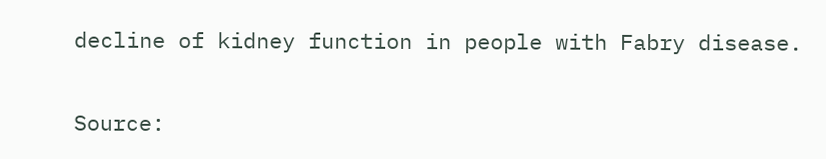decline of kidney function in people with Fabry disease.

Source: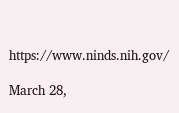https://www.ninds.nih.gov/

March 28,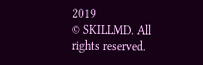2019
© SKILLMD. All rights reserved.